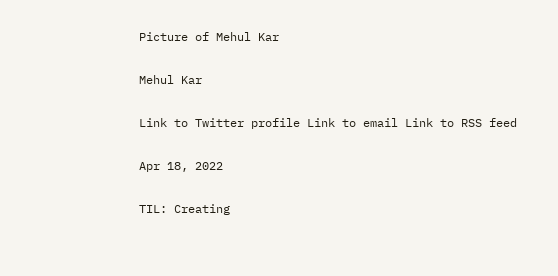Picture of Mehul Kar

Mehul Kar

Link to Twitter profile Link to email Link to RSS feed

Apr 18, 2022

TIL: Creating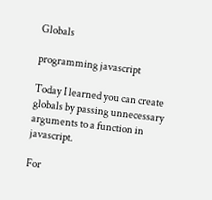Globals

programming javascript

Today I learned you can create globals by passing unnecessary arguments to a function in javascript.

For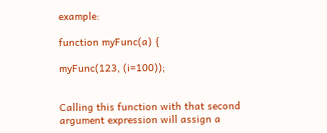example:

function myFunc(a) {

myFunc(123, (i=100));


Calling this function with that second argument expression will assign a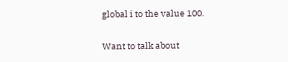global i to the value 100.

Want to talk about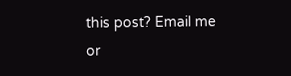this post? Email me or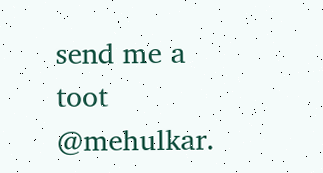send me a toot @mehulkar.